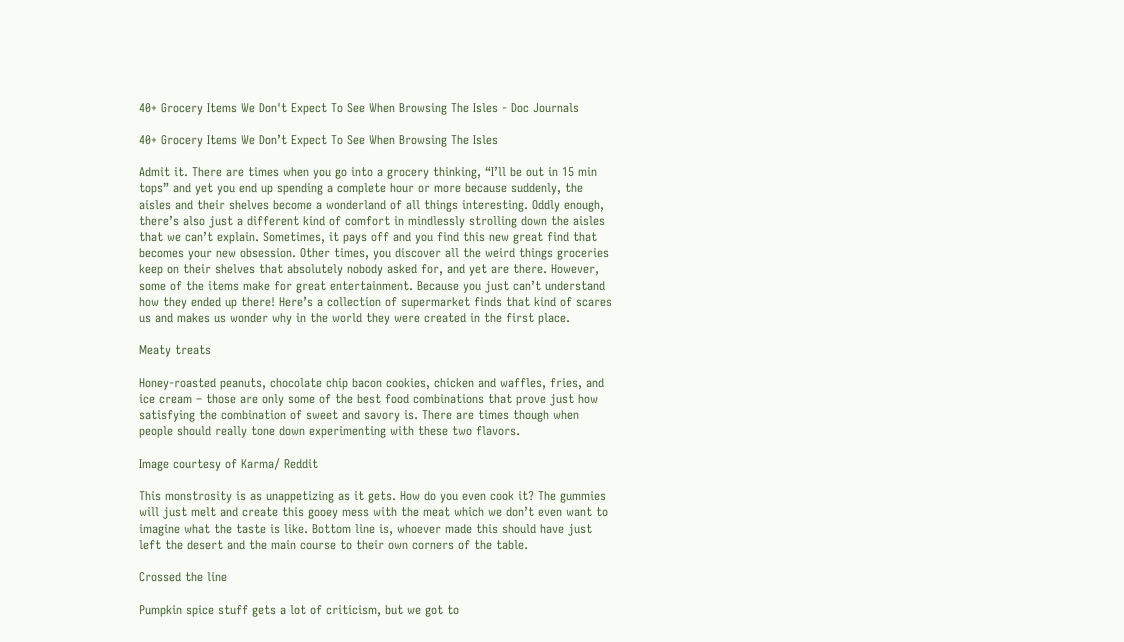40+ Grocery Items We Don't Expect To See When Browsing The Isles - Doc Journals

40+ Grocery Items We Don’t Expect To See When Browsing The Isles

Admit it. There are times when you go into a grocery thinking, “I’ll be out in 15 min tops” and yet you end up spending a complete hour or more because suddenly, the aisles and their shelves become a wonderland of all things interesting. Oddly enough, there’s also just a different kind of comfort in mindlessly strolling down the aisles that we can’t explain. Sometimes, it pays off and you find this new great find that becomes your new obsession. Other times, you discover all the weird things groceries keep on their shelves that absolutely nobody asked for, and yet are there. However, some of the items make for great entertainment. Because you just can’t understand how they ended up there! Here’s a collection of supermarket finds that kind of scares us and makes us wonder why in the world they were created in the first place.

Meaty treats

Honey-roasted peanuts, chocolate chip bacon cookies, chicken and waffles, fries, and ice cream – those are only some of the best food combinations that prove just how satisfying the combination of sweet and savory is. There are times though when people should really tone down experimenting with these two flavors.

Image courtesy of Karma/ Reddit

This monstrosity is as unappetizing as it gets. How do you even cook it? The gummies will just melt and create this gooey mess with the meat which we don’t even want to imagine what the taste is like. Bottom line is, whoever made this should have just left the desert and the main course to their own corners of the table.

Crossed the line

Pumpkin spice stuff gets a lot of criticism, but we got to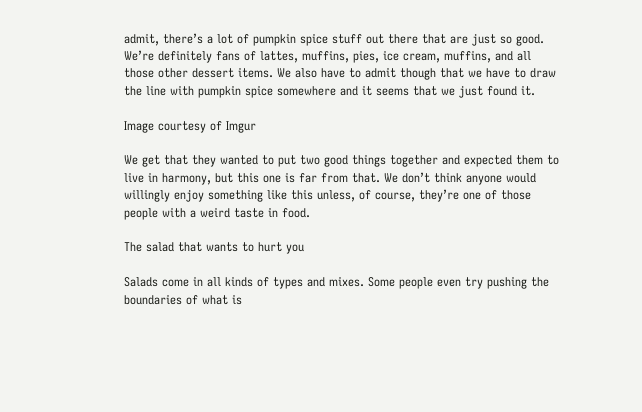admit, there’s a lot of pumpkin spice stuff out there that are just so good. We’re definitely fans of lattes, muffins, pies, ice cream, muffins, and all those other dessert items. We also have to admit though that we have to draw the line with pumpkin spice somewhere and it seems that we just found it.

Image courtesy of Imgur

We get that they wanted to put two good things together and expected them to live in harmony, but this one is far from that. We don’t think anyone would willingly enjoy something like this unless, of course, they’re one of those people with a weird taste in food.

The salad that wants to hurt you

Salads come in all kinds of types and mixes. Some people even try pushing the boundaries of what is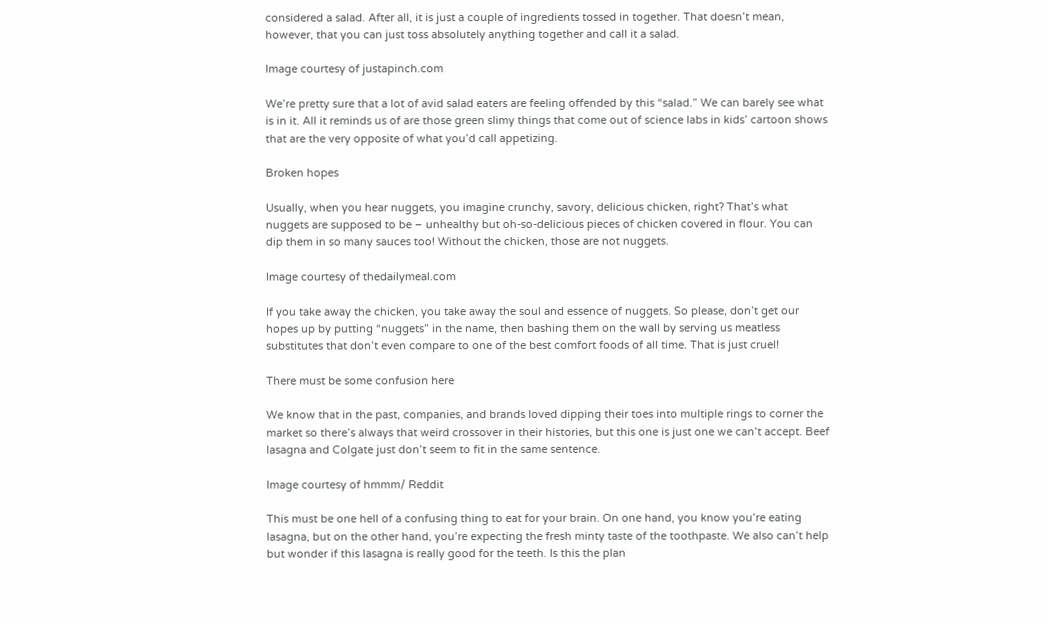considered a salad. After all, it is just a couple of ingredients tossed in together. That doesn’t mean, however, that you can just toss absolutely anything together and call it a salad.

Image courtesy of justapinch.com

We’re pretty sure that a lot of avid salad eaters are feeling offended by this “salad.” We can barely see what is in it. All it reminds us of are those green slimy things that come out of science labs in kids’ cartoon shows that are the very opposite of what you’d call appetizing.

Broken hopes

Usually, when you hear nuggets, you imagine crunchy, savory, delicious chicken, right? That’s what nuggets are supposed to be – unhealthy but oh-so-delicious pieces of chicken covered in flour. You can dip them in so many sauces too! Without the chicken, those are not nuggets.

Image courtesy of thedailymeal.com

If you take away the chicken, you take away the soul and essence of nuggets. So please, don’t get our hopes up by putting “nuggets” in the name, then bashing them on the wall by serving us meatless substitutes that don’t even compare to one of the best comfort foods of all time. That is just cruel!

There must be some confusion here

We know that in the past, companies, and brands loved dipping their toes into multiple rings to corner the market so there’s always that weird crossover in their histories, but this one is just one we can’t accept. Beef lasagna and Colgate just don’t seem to fit in the same sentence.

Image courtesy of hmmm/ Reddit

This must be one hell of a confusing thing to eat for your brain. On one hand, you know you’re eating lasagna, but on the other hand, you’re expecting the fresh minty taste of the toothpaste. We also can’t help but wonder if this lasagna is really good for the teeth. Is this the plan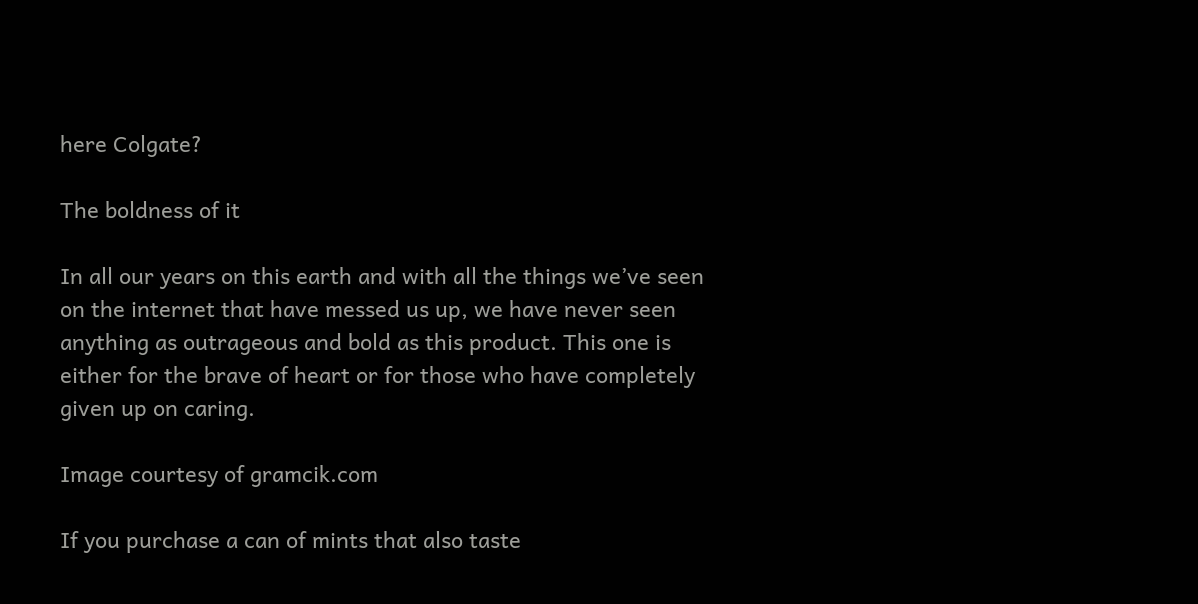here Colgate?

The boldness of it

In all our years on this earth and with all the things we’ve seen on the internet that have messed us up, we have never seen anything as outrageous and bold as this product. This one is either for the brave of heart or for those who have completely given up on caring.

Image courtesy of gramcik.com

If you purchase a can of mints that also taste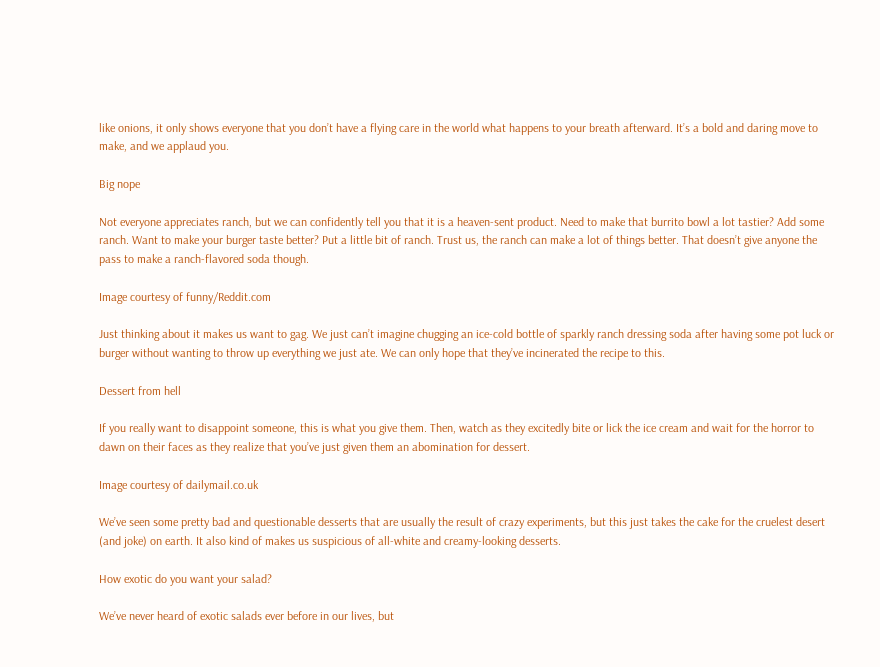like onions, it only shows everyone that you don’t have a flying care in the world what happens to your breath afterward. It’s a bold and daring move to make, and we applaud you.

Big nope

Not everyone appreciates ranch, but we can confidently tell you that it is a heaven-sent product. Need to make that burrito bowl a lot tastier? Add some ranch. Want to make your burger taste better? Put a little bit of ranch. Trust us, the ranch can make a lot of things better. That doesn’t give anyone the pass to make a ranch-flavored soda though.

Image courtesy of funny/Reddit.com

Just thinking about it makes us want to gag. We just can’t imagine chugging an ice-cold bottle of sparkly ranch dressing soda after having some pot luck or burger without wanting to throw up everything we just ate. We can only hope that they’ve incinerated the recipe to this.

Dessert from hell

If you really want to disappoint someone, this is what you give them. Then, watch as they excitedly bite or lick the ice cream and wait for the horror to dawn on their faces as they realize that you’ve just given them an abomination for dessert.

Image courtesy of dailymail.co.uk

We’ve seen some pretty bad and questionable desserts that are usually the result of crazy experiments, but this just takes the cake for the cruelest desert (and joke) on earth. It also kind of makes us suspicious of all-white and creamy-looking desserts.

How exotic do you want your salad?

We’ve never heard of exotic salads ever before in our lives, but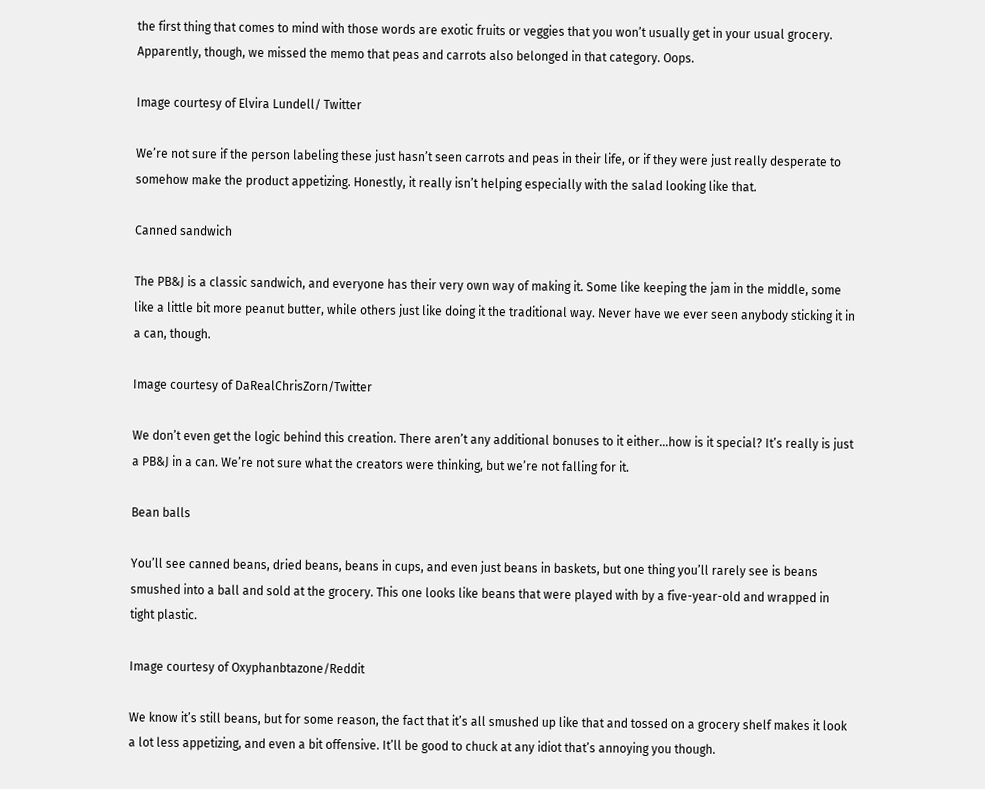the first thing that comes to mind with those words are exotic fruits or veggies that you won’t usually get in your usual grocery. Apparently, though, we missed the memo that peas and carrots also belonged in that category. Oops.

Image courtesy of Elvira Lundell/ Twitter

We’re not sure if the person labeling these just hasn’t seen carrots and peas in their life, or if they were just really desperate to somehow make the product appetizing. Honestly, it really isn’t helping especially with the salad looking like that.

Canned sandwich

The PB&J is a classic sandwich, and everyone has their very own way of making it. Some like keeping the jam in the middle, some like a little bit more peanut butter, while others just like doing it the traditional way. Never have we ever seen anybody sticking it in a can, though.

Image courtesy of DaRealChrisZorn/Twitter

We don’t even get the logic behind this creation. There aren’t any additional bonuses to it either…how is it special? It’s really is just a PB&J in a can. We’re not sure what the creators were thinking, but we’re not falling for it.

Bean balls

You’ll see canned beans, dried beans, beans in cups, and even just beans in baskets, but one thing you’ll rarely see is beans smushed into a ball and sold at the grocery. This one looks like beans that were played with by a five-year-old and wrapped in tight plastic.

Image courtesy of Oxyphanbtazone/Reddit

We know it’s still beans, but for some reason, the fact that it’s all smushed up like that and tossed on a grocery shelf makes it look a lot less appetizing, and even a bit offensive. It’ll be good to chuck at any idiot that’s annoying you though.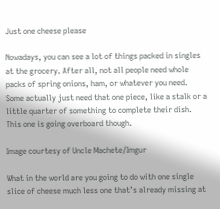Just one cheese please

Nowadays, you can see a lot of things packed in singles at the grocery. After all, not all people need whole packs of spring onions, ham, or whatever you need. Some actually just need that one piece, like a stalk or a little quarter of something to complete their dish. This one is going overboard though.

Image courtesy of Uncle Machete/Imgur

What in the world are you going to do with one single slice of cheese much less one that’s already missing at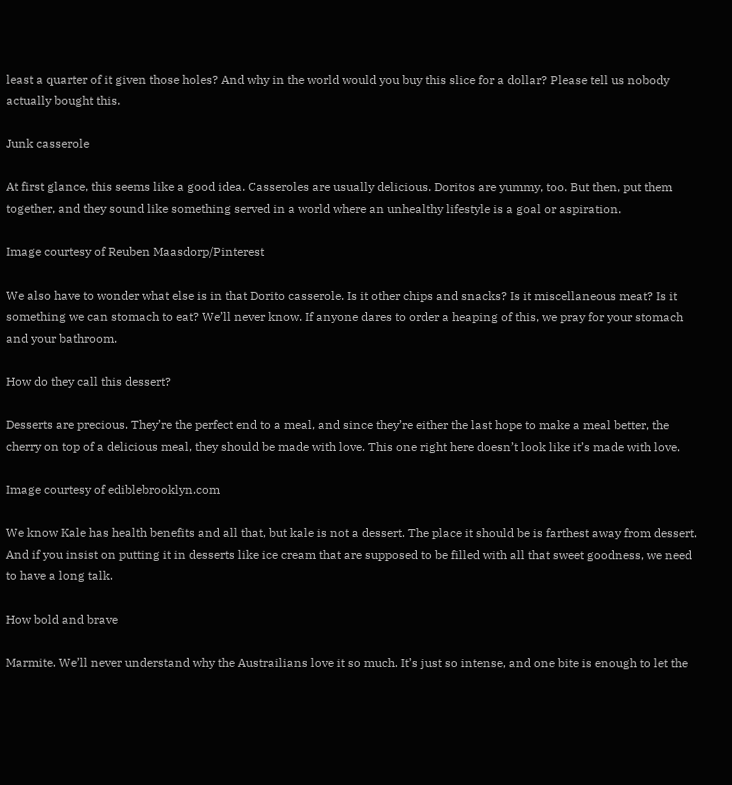least a quarter of it given those holes? And why in the world would you buy this slice for a dollar? Please tell us nobody actually bought this.

Junk casserole

At first glance, this seems like a good idea. Casseroles are usually delicious. Doritos are yummy, too. But then, put them together, and they sound like something served in a world where an unhealthy lifestyle is a goal or aspiration.

Image courtesy of Reuben Maasdorp/Pinterest

We also have to wonder what else is in that Dorito casserole. Is it other chips and snacks? Is it miscellaneous meat? Is it something we can stomach to eat? We’ll never know. If anyone dares to order a heaping of this, we pray for your stomach and your bathroom.

How do they call this dessert?

Desserts are precious. They’re the perfect end to a meal, and since they’re either the last hope to make a meal better, the cherry on top of a delicious meal, they should be made with love. This one right here doesn’t look like it’s made with love.

Image courtesy of ediblebrooklyn.com

We know Kale has health benefits and all that, but kale is not a dessert. The place it should be is farthest away from dessert. And if you insist on putting it in desserts like ice cream that are supposed to be filled with all that sweet goodness, we need to have a long talk.

How bold and brave

Marmite. We’ll never understand why the Austrailians love it so much. It’s just so intense, and one bite is enough to let the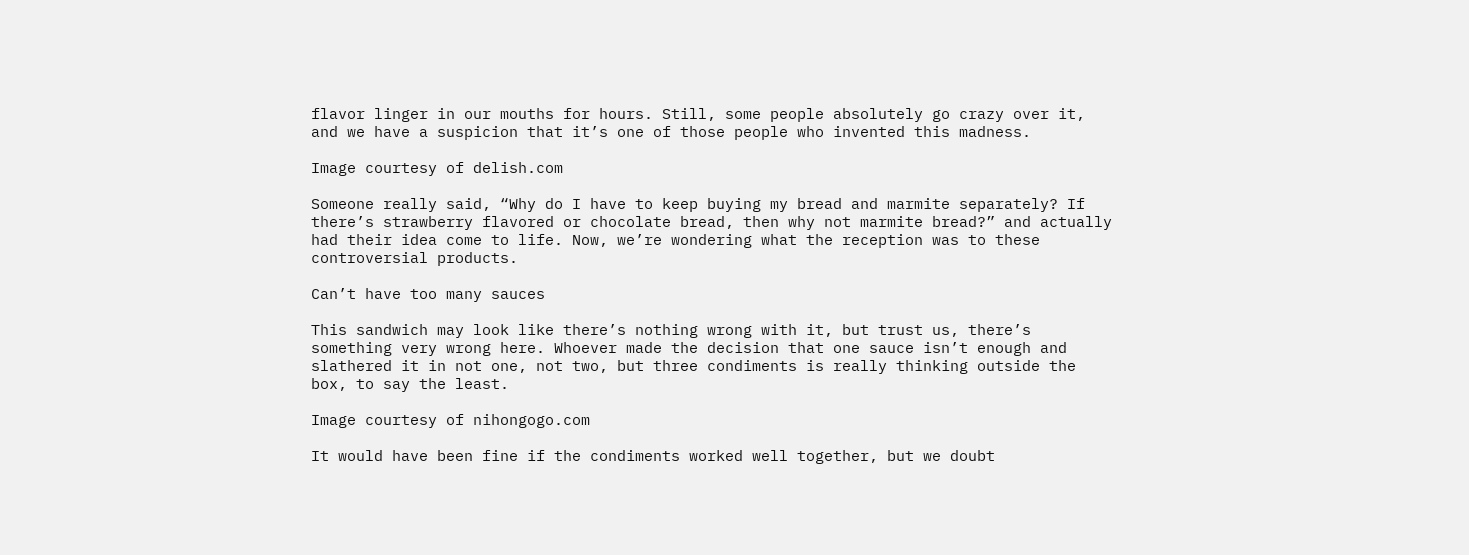flavor linger in our mouths for hours. Still, some people absolutely go crazy over it, and we have a suspicion that it’s one of those people who invented this madness.

Image courtesy of delish.com

Someone really said, “Why do I have to keep buying my bread and marmite separately? If there’s strawberry flavored or chocolate bread, then why not marmite bread?” and actually had their idea come to life. Now, we’re wondering what the reception was to these controversial products.

Can’t have too many sauces

This sandwich may look like there’s nothing wrong with it, but trust us, there’s something very wrong here. Whoever made the decision that one sauce isn’t enough and slathered it in not one, not two, but three condiments is really thinking outside the box, to say the least.

Image courtesy of nihongogo.com

It would have been fine if the condiments worked well together, but we doubt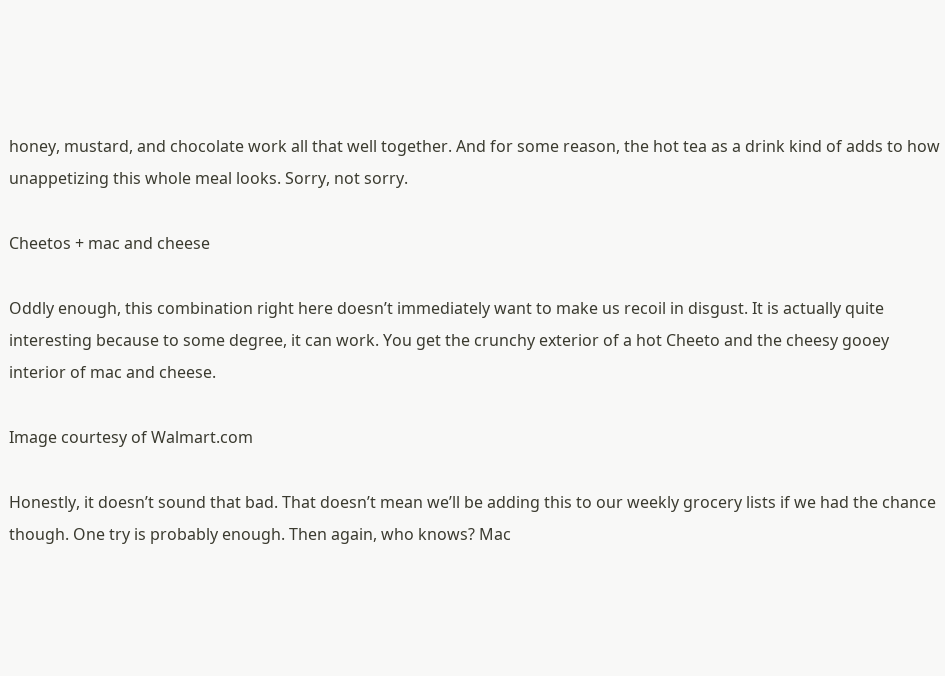honey, mustard, and chocolate work all that well together. And for some reason, the hot tea as a drink kind of adds to how unappetizing this whole meal looks. Sorry, not sorry.

Cheetos + mac and cheese

Oddly enough, this combination right here doesn’t immediately want to make us recoil in disgust. It is actually quite interesting because to some degree, it can work. You get the crunchy exterior of a hot Cheeto and the cheesy gooey interior of mac and cheese.

Image courtesy of Walmart.com

Honestly, it doesn’t sound that bad. That doesn’t mean we’ll be adding this to our weekly grocery lists if we had the chance though. One try is probably enough. Then again, who knows? Mac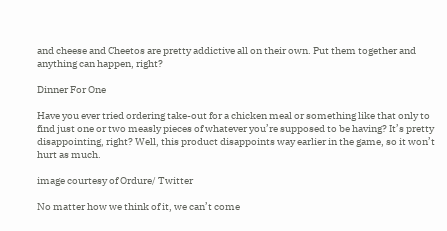and cheese and Cheetos are pretty addictive all on their own. Put them together and anything can happen, right?

Dinner For One

Have you ever tried ordering take-out for a chicken meal or something like that only to find just one or two measly pieces of whatever you’re supposed to be having? It’s pretty disappointing, right? Well, this product disappoints way earlier in the game, so it won’t hurt as much.

image courtesy of Ordure/ Twitter

No matter how we think of it, we can’t come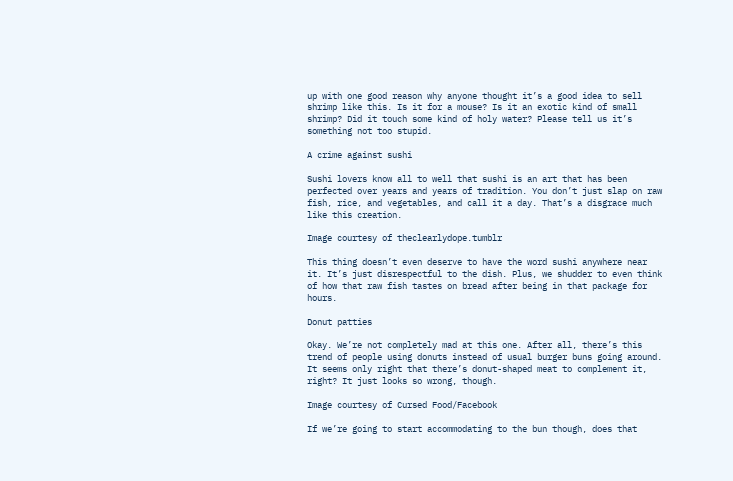up with one good reason why anyone thought it’s a good idea to sell shrimp like this. Is it for a mouse? Is it an exotic kind of small shrimp? Did it touch some kind of holy water? Please tell us it’s something not too stupid.

A crime against sushi

Sushi lovers know all to well that sushi is an art that has been perfected over years and years of tradition. You don’t just slap on raw fish, rice, and vegetables, and call it a day. That’s a disgrace much like this creation.

Image courtesy of theclearlydope.tumblr

This thing doesn’t even deserve to have the word sushi anywhere near it. It’s just disrespectful to the dish. Plus, we shudder to even think of how that raw fish tastes on bread after being in that package for hours.

Donut patties

Okay. We’re not completely mad at this one. After all, there’s this trend of people using donuts instead of usual burger buns going around. It seems only right that there’s donut-shaped meat to complement it, right? It just looks so wrong, though.

Image courtesy of Cursed Food/Facebook

If we’re going to start accommodating to the bun though, does that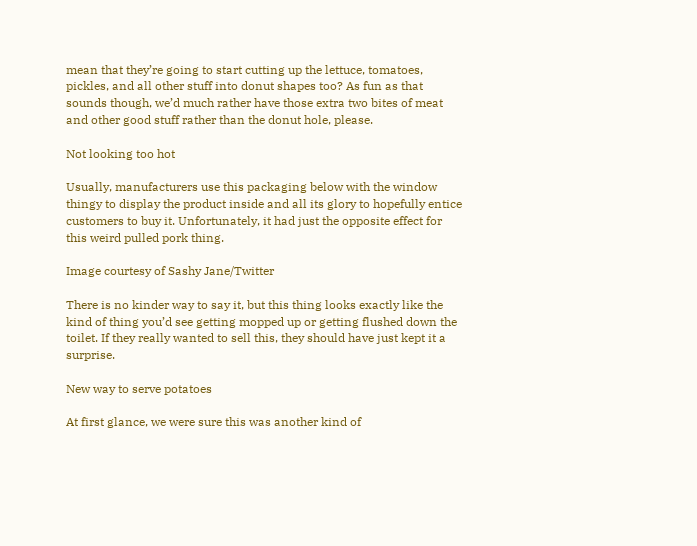mean that they’re going to start cutting up the lettuce, tomatoes, pickles, and all other stuff into donut shapes too? As fun as that sounds though, we’d much rather have those extra two bites of meat and other good stuff rather than the donut hole, please.

Not looking too hot

Usually, manufacturers use this packaging below with the window thingy to display the product inside and all its glory to hopefully entice customers to buy it. Unfortunately, it had just the opposite effect for this weird pulled pork thing.

Image courtesy of Sashy Jane/Twitter

There is no kinder way to say it, but this thing looks exactly like the kind of thing you’d see getting mopped up or getting flushed down the toilet. If they really wanted to sell this, they should have just kept it a surprise.

New way to serve potatoes

At first glance, we were sure this was another kind of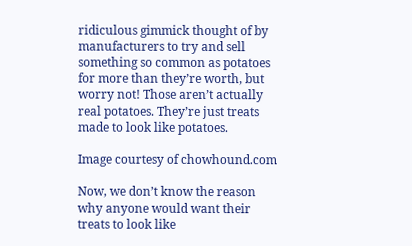ridiculous gimmick thought of by manufacturers to try and sell something so common as potatoes for more than they’re worth, but worry not! Those aren’t actually real potatoes. They’re just treats made to look like potatoes.

Image courtesy of chowhound.com

Now, we don’t know the reason why anyone would want their treats to look like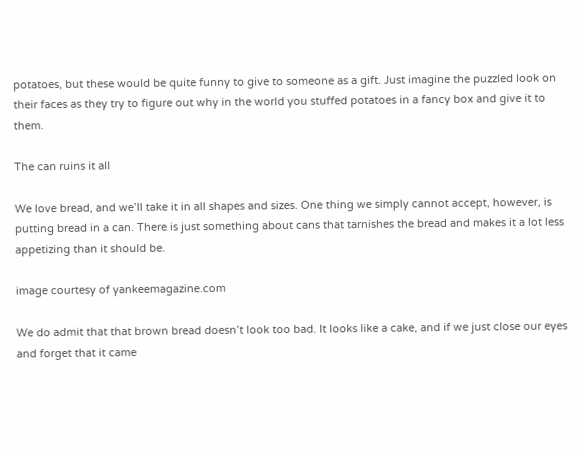potatoes, but these would be quite funny to give to someone as a gift. Just imagine the puzzled look on their faces as they try to figure out why in the world you stuffed potatoes in a fancy box and give it to them.

The can ruins it all

We love bread, and we’ll take it in all shapes and sizes. One thing we simply cannot accept, however, is putting bread in a can. There is just something about cans that tarnishes the bread and makes it a lot less appetizing than it should be.

image courtesy of yankeemagazine.com

We do admit that that brown bread doesn’t look too bad. It looks like a cake, and if we just close our eyes and forget that it came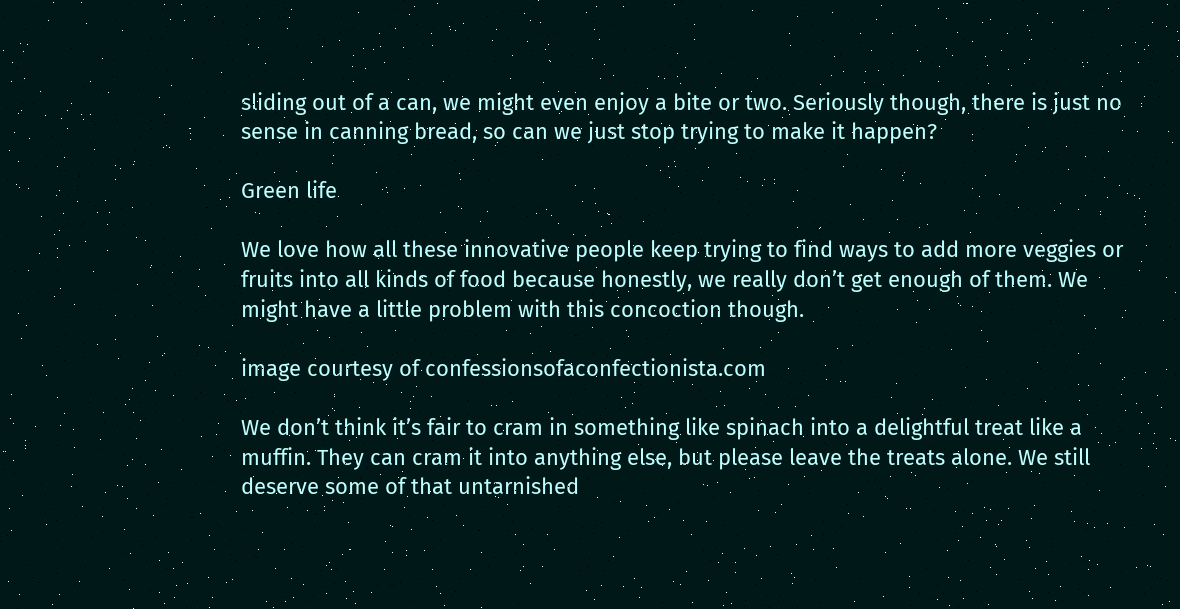sliding out of a can, we might even enjoy a bite or two. Seriously though, there is just no sense in canning bread, so can we just stop trying to make it happen?

Green life

We love how all these innovative people keep trying to find ways to add more veggies or fruits into all kinds of food because honestly, we really don’t get enough of them. We might have a little problem with this concoction though.

image courtesy of confessionsofaconfectionista.com

We don’t think it’s fair to cram in something like spinach into a delightful treat like a muffin. They can cram it into anything else, but please leave the treats alone. We still deserve some of that untarnished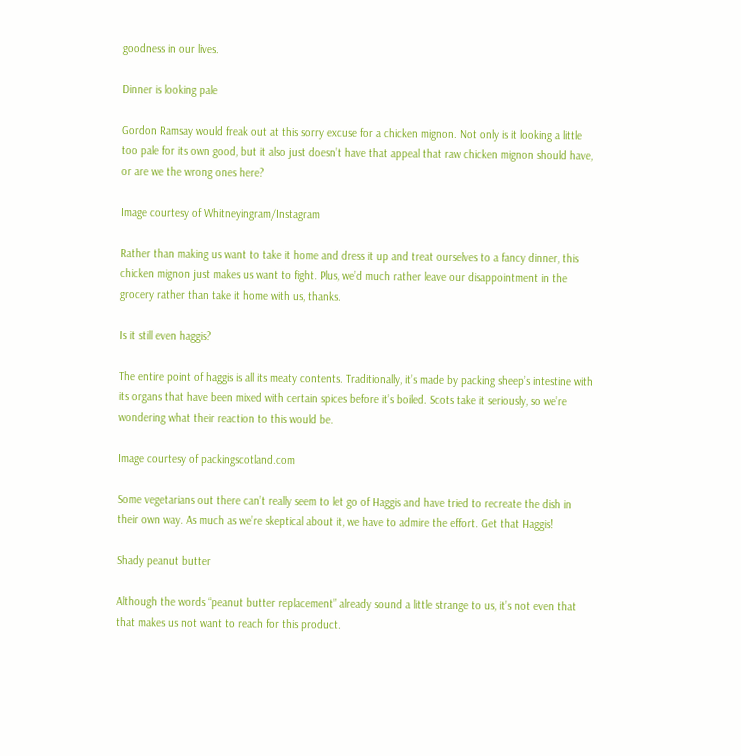goodness in our lives.

Dinner is looking pale

Gordon Ramsay would freak out at this sorry excuse for a chicken mignon. Not only is it looking a little too pale for its own good, but it also just doesn’t have that appeal that raw chicken mignon should have, or are we the wrong ones here?

Image courtesy of Whitneyingram/Instagram

Rather than making us want to take it home and dress it up and treat ourselves to a fancy dinner, this chicken mignon just makes us want to fight. Plus, we’d much rather leave our disappointment in the grocery rather than take it home with us, thanks.

Is it still even haggis?

The entire point of haggis is all its meaty contents. Traditionally, it’s made by packing sheep’s intestine with its organs that have been mixed with certain spices before it’s boiled. Scots take it seriously, so we’re wondering what their reaction to this would be.

Image courtesy of packingscotland.com

Some vegetarians out there can’t really seem to let go of Haggis and have tried to recreate the dish in their own way. As much as we’re skeptical about it, we have to admire the effort. Get that Haggis!

Shady peanut butter

Although the words “peanut butter replacement” already sound a little strange to us, it’s not even that that makes us not want to reach for this product.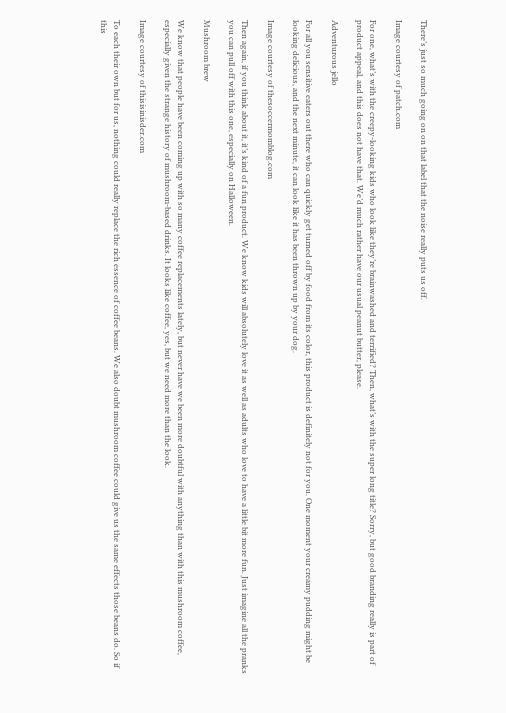There’s just so much going on on that label that the noise really puts us off.

Image courtesy of patch.com

For one, what’s with the creepy-looking kids who look like they’re brainwashed and terrified? Then, what’s with the super long title? Sorry, but good branding really is part of product appeal, and this does not have that. We’d much rather have our usual peanut butter, please.

Adventurous jello

For all you sensitive eaters out there who can quickly get turned off by food from its color, this product is definitely not for you. One moment your creamy pudding might be looking delicious, and the next minute, it can look like it has been thrown up by your dog.

Image courtesy of thesoccermomblog.com

Then again, if you think about it, it’s kind of a fun product. We know kids will absolutely love it as well as adults who love to have a little bit more fun. Just imagine all the pranks you can pull off with this one, especially on Halloween.

Mushroom brew

We know that people have been coming up with so many coffee replacements lately, but never have we been more doubtful with anything than with this mushroom coffee, especially given the strange history of mushroom-based drinks. It looks like coffee, yes, but we need more than the look.

Image courtesy of thisisinisder.com

To each their own but for us, nothing could really replace the rich essence of coffee beans. We also doubt mushroom coffee could give us the same effects those beans do. So if this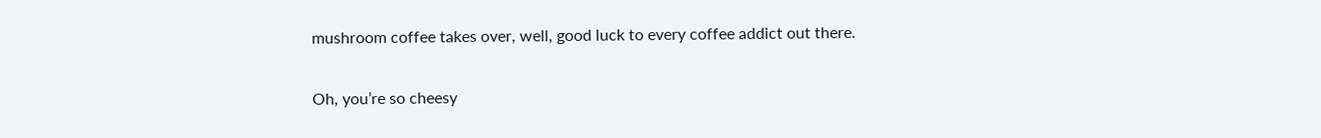mushroom coffee takes over, well, good luck to every coffee addict out there.

Oh, you’re so cheesy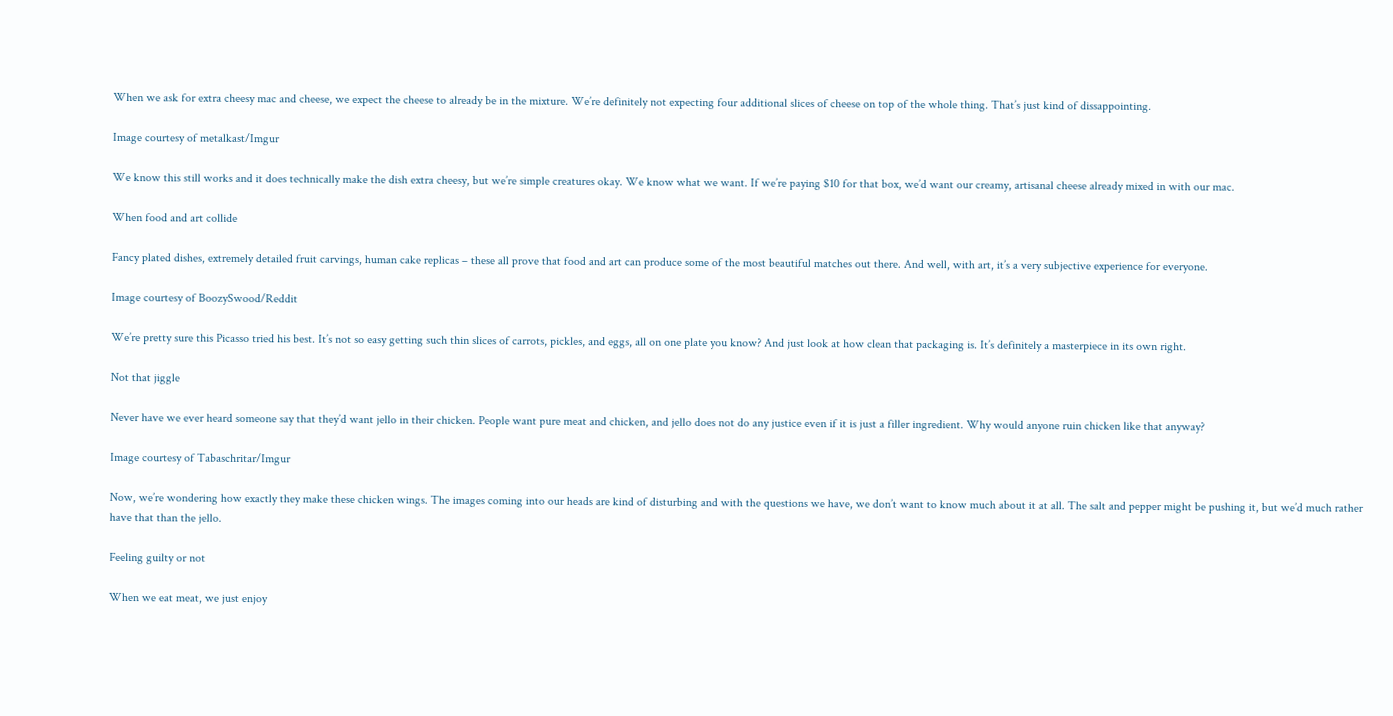When we ask for extra cheesy mac and cheese, we expect the cheese to already be in the mixture. We’re definitely not expecting four additional slices of cheese on top of the whole thing. That’s just kind of dissappointing.

Image courtesy of metalkast/Imgur

We know this still works and it does technically make the dish extra cheesy, but we’re simple creatures okay. We know what we want. If we’re paying $10 for that box, we’d want our creamy, artisanal cheese already mixed in with our mac.

When food and art collide

Fancy plated dishes, extremely detailed fruit carvings, human cake replicas – these all prove that food and art can produce some of the most beautiful matches out there. And well, with art, it’s a very subjective experience for everyone.

Image courtesy of BoozySwood/Reddit

We’re pretty sure this Picasso tried his best. It’s not so easy getting such thin slices of carrots, pickles, and eggs, all on one plate you know? And just look at how clean that packaging is. It’s definitely a masterpiece in its own right.

Not that jiggle

Never have we ever heard someone say that they’d want jello in their chicken. People want pure meat and chicken, and jello does not do any justice even if it is just a filler ingredient. Why would anyone ruin chicken like that anyway?

Image courtesy of Tabaschritar/Imgur

Now, we’re wondering how exactly they make these chicken wings. The images coming into our heads are kind of disturbing and with the questions we have, we don’t want to know much about it at all. The salt and pepper might be pushing it, but we’d much rather have that than the jello.

Feeling guilty or not

When we eat meat, we just enjoy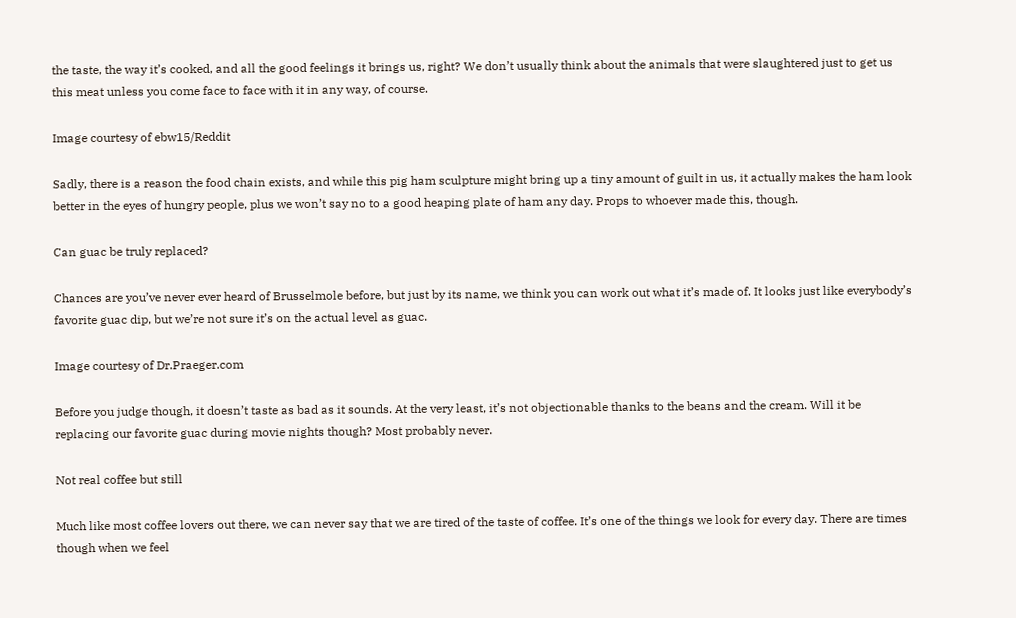the taste, the way it’s cooked, and all the good feelings it brings us, right? We don’t usually think about the animals that were slaughtered just to get us this meat unless you come face to face with it in any way, of course.

Image courtesy of ebw15/Reddit

Sadly, there is a reason the food chain exists, and while this pig ham sculpture might bring up a tiny amount of guilt in us, it actually makes the ham look better in the eyes of hungry people, plus we won’t say no to a good heaping plate of ham any day. Props to whoever made this, though.

Can guac be truly replaced?

Chances are you’ve never ever heard of Brusselmole before, but just by its name, we think you can work out what it’s made of. It looks just like everybody’s favorite guac dip, but we’re not sure it’s on the actual level as guac.

Image courtesy of Dr.Praeger.com

Before you judge though, it doesn’t taste as bad as it sounds. At the very least, it’s not objectionable thanks to the beans and the cream. Will it be replacing our favorite guac during movie nights though? Most probably never.

Not real coffee but still

Much like most coffee lovers out there, we can never say that we are tired of the taste of coffee. It’s one of the things we look for every day. There are times though when we feel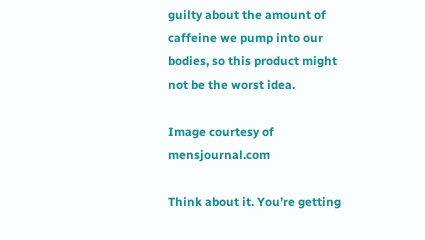guilty about the amount of caffeine we pump into our bodies, so this product might not be the worst idea.

Image courtesy of mensjournal.com

Think about it. You’re getting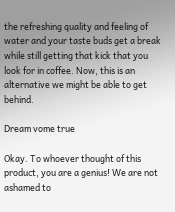the refreshing quality and feeling of water and your taste buds get a break while still getting that kick that you look for in coffee. Now, this is an alternative we might be able to get behind.

Dream vome true

Okay. To whoever thought of this product, you are a genius! We are not ashamed to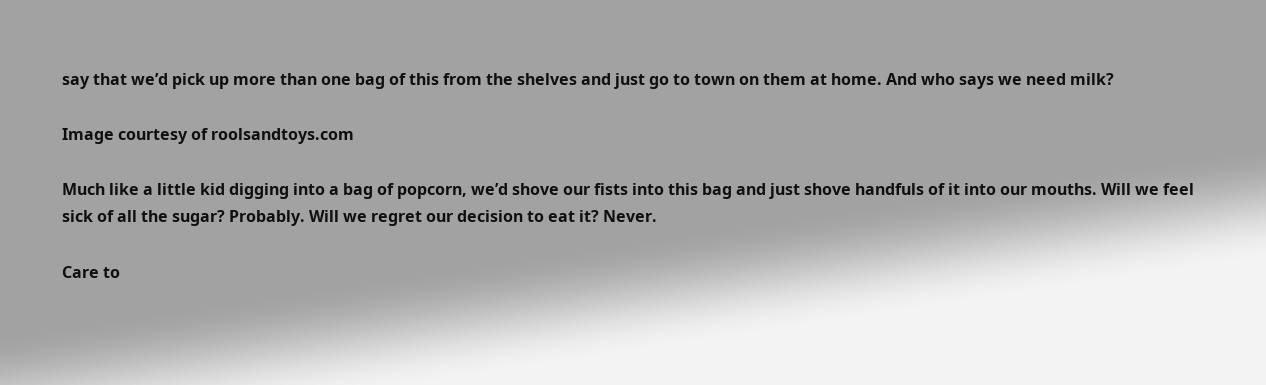say that we’d pick up more than one bag of this from the shelves and just go to town on them at home. And who says we need milk?

Image courtesy of roolsandtoys.com

Much like a little kid digging into a bag of popcorn, we’d shove our fists into this bag and just shove handfuls of it into our mouths. Will we feel sick of all the sugar? Probably. Will we regret our decision to eat it? Never.

Care to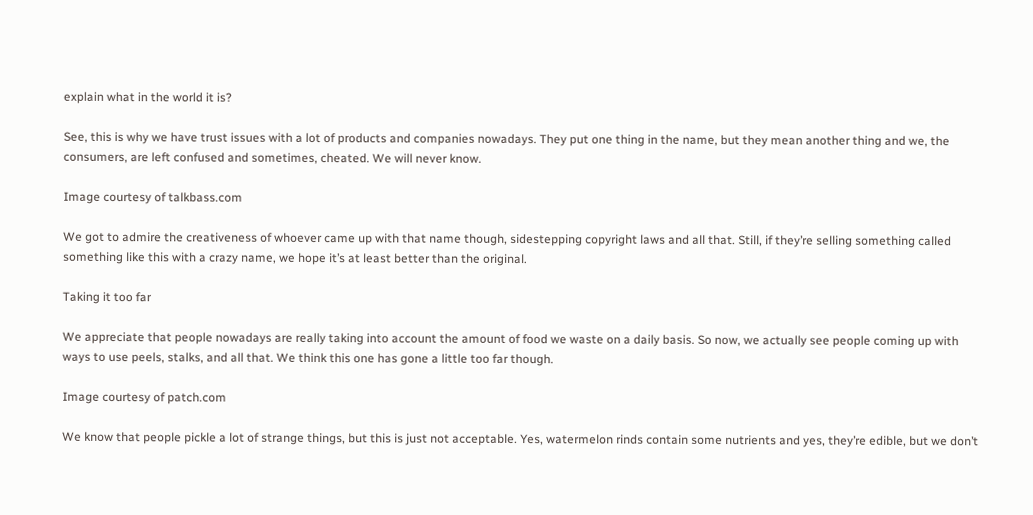explain what in the world it is?

See, this is why we have trust issues with a lot of products and companies nowadays. They put one thing in the name, but they mean another thing and we, the consumers, are left confused and sometimes, cheated. We will never know.

Image courtesy of talkbass.com

We got to admire the creativeness of whoever came up with that name though, sidestepping copyright laws and all that. Still, if they’re selling something called something like this with a crazy name, we hope it’s at least better than the original.

Taking it too far

We appreciate that people nowadays are really taking into account the amount of food we waste on a daily basis. So now, we actually see people coming up with ways to use peels, stalks, and all that. We think this one has gone a little too far though.

Image courtesy of patch.com

We know that people pickle a lot of strange things, but this is just not acceptable. Yes, watermelon rinds contain some nutrients and yes, they’re edible, but we don’t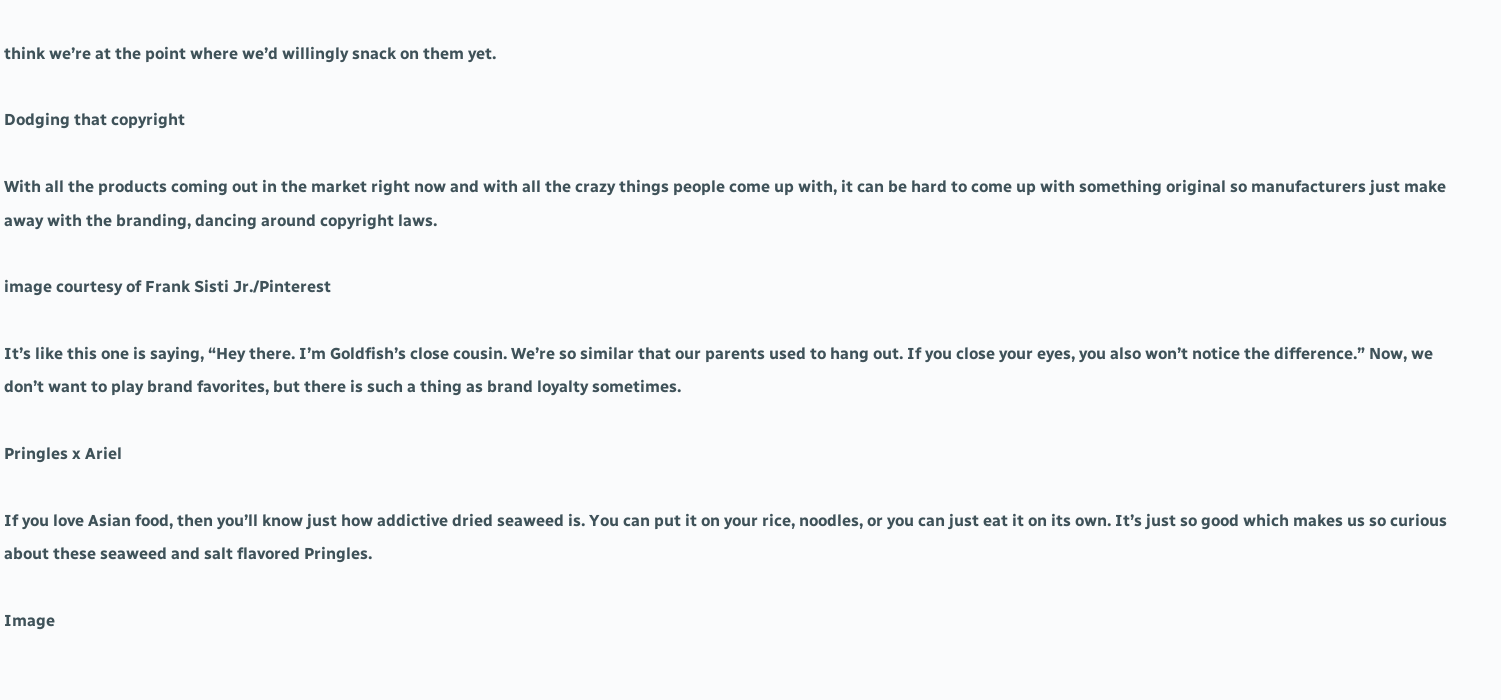think we’re at the point where we’d willingly snack on them yet.

Dodging that copyright

With all the products coming out in the market right now and with all the crazy things people come up with, it can be hard to come up with something original so manufacturers just make away with the branding, dancing around copyright laws.

image courtesy of Frank Sisti Jr./Pinterest

It’s like this one is saying, “Hey there. I’m Goldfish’s close cousin. We’re so similar that our parents used to hang out. If you close your eyes, you also won’t notice the difference.” Now, we don’t want to play brand favorites, but there is such a thing as brand loyalty sometimes.

Pringles x Ariel

If you love Asian food, then you’ll know just how addictive dried seaweed is. You can put it on your rice, noodles, or you can just eat it on its own. It’s just so good which makes us so curious about these seaweed and salt flavored Pringles.

Image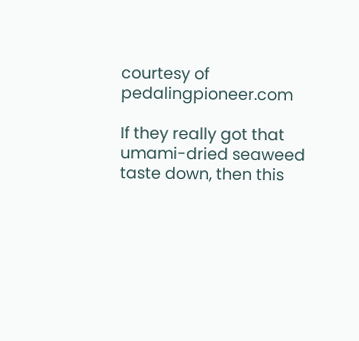courtesy of pedalingpioneer.com

If they really got that umami-dried seaweed taste down, then this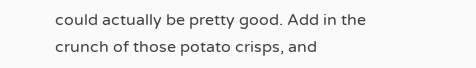could actually be pretty good. Add in the crunch of those potato crisps, and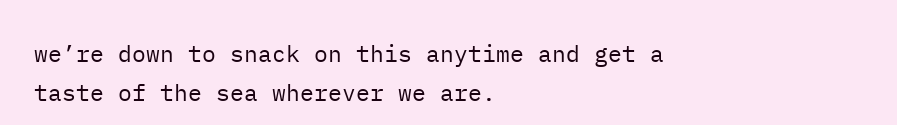we’re down to snack on this anytime and get a taste of the sea wherever we are.